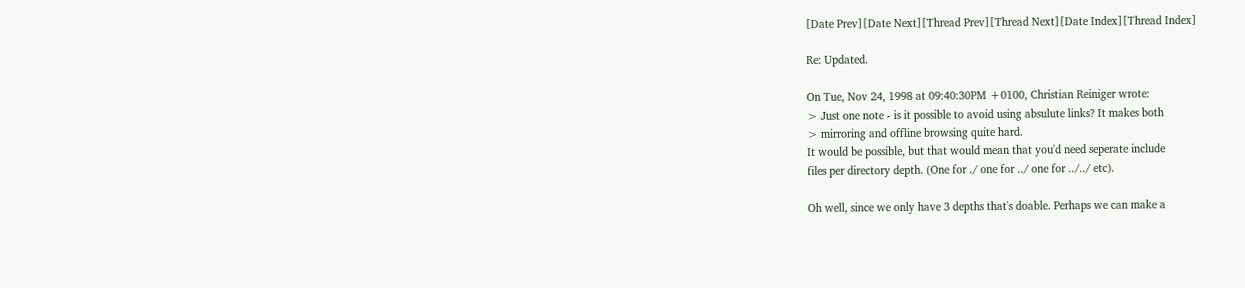[Date Prev][Date Next][Thread Prev][Thread Next][Date Index][Thread Index]

Re: Updated.

On Tue, Nov 24, 1998 at 09:40:30PM +0100, Christian Reiniger wrote:
> Just one note - is it possible to avoid using absulute links? It makes both
> mirroring and offline browsing quite hard.
It would be possible, but that would mean that you'd need seperate include
files per directory depth. (One for ./ one for ../ one for ../../ etc).

Oh well, since we only have 3 depths that's doable. Perhaps we can make a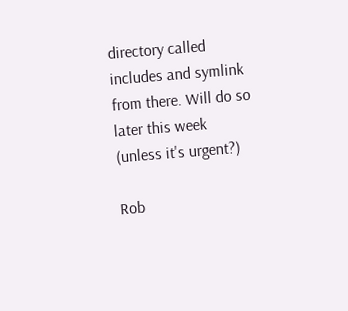directory called includes and symlink from there. Will do so later this week
(unless it's urgent?)

Rob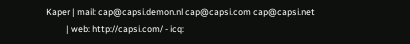Kaper | mail: cap@capsi.demon.nl cap@capsi.com cap@capsi.net
          | web: http://capsi.com/ - icq: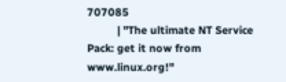707085
          | "The ultimate NT Service Pack: get it now from www.linux.org!"